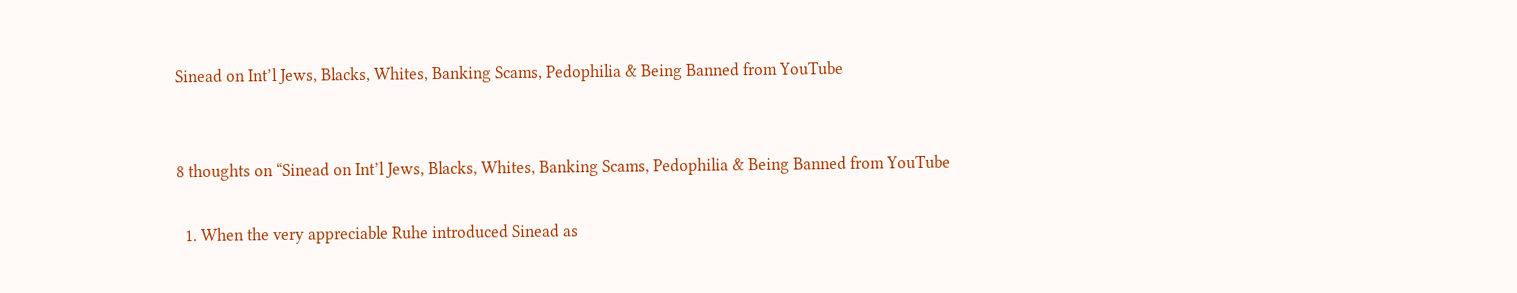Sinead on Int’l Jews, Blacks, Whites, Banking Scams, Pedophilia & Being Banned from YouTube


8 thoughts on “Sinead on Int’l Jews, Blacks, Whites, Banking Scams, Pedophilia & Being Banned from YouTube

  1. When the very appreciable Ruhe introduced Sinead as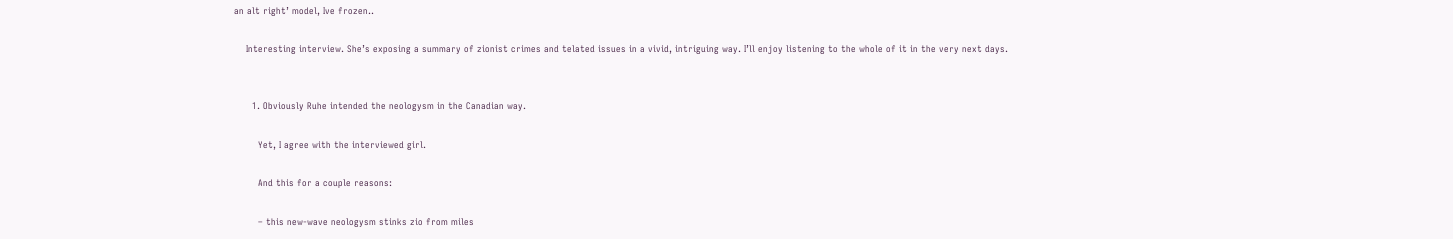an alt right’ model, Ive frozen..

    Interesting interview. She’s exposing a summary of zionist crimes and telated issues in a vivid, intriguing way. I’ll enjoy listening to the whole of it in the very next days.


      1. Obviously Ruhe intended the neologysm in the Canadian way.

        Yet, I agree with the interviewed girl.

        And this for a couple reasons:

        – this new-wave neologysm stinks zio from miles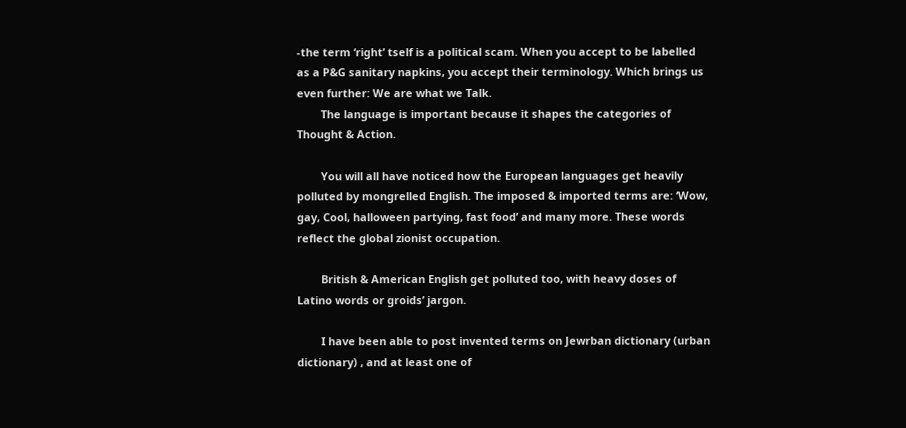-the term ‘right’ tself is a political scam. When you accept to be labelled as a P&G sanitary napkins, you accept their terminology. Which brings us even further: We are what we Talk.
        The language is important because it shapes the categories of Thought & Action.

        You will all have noticed how the European languages get heavily polluted by mongrelled English. The imposed & imported terms are: ‘Wow, gay, Cool, halloween partying, fast food’ and many more. These words reflect the global zionist occupation.

        British & American English get polluted too, with heavy doses of Latino words or groids’ jargon.

        I have been able to post invented terms on Jewrban dictionary (urban dictionary) , and at least one of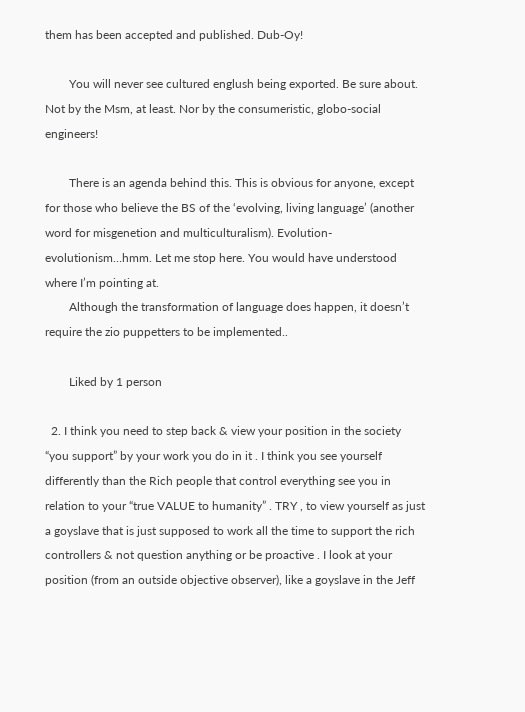them has been accepted and published. Dub-Oy!

        You will never see cultured englush being exported. Be sure about. Not by the Msm, at least. Nor by the consumeristic, globo-social engineers!

        There is an agenda behind this. This is obvious for anyone, except for those who believe the BS of the ‘evolving, living language’ (another word for misgenetion and multiculturalism). Evolution-evolutionism…hmm. Let me stop here. You would have understood where I’m pointing at.
        Although the transformation of language does happen, it doesn’t require the zio puppetters to be implemented..

        Liked by 1 person

  2. I think you need to step back & view your position in the society “you support” by your work you do in it . I think you see yourself differently than the Rich people that control everything see you in relation to your “true VALUE to humanity” . TRY , to view yourself as just a goyslave that is just supposed to work all the time to support the rich controllers & not question anything or be proactive . I look at your position (from an outside objective observer), like a goyslave in the Jeff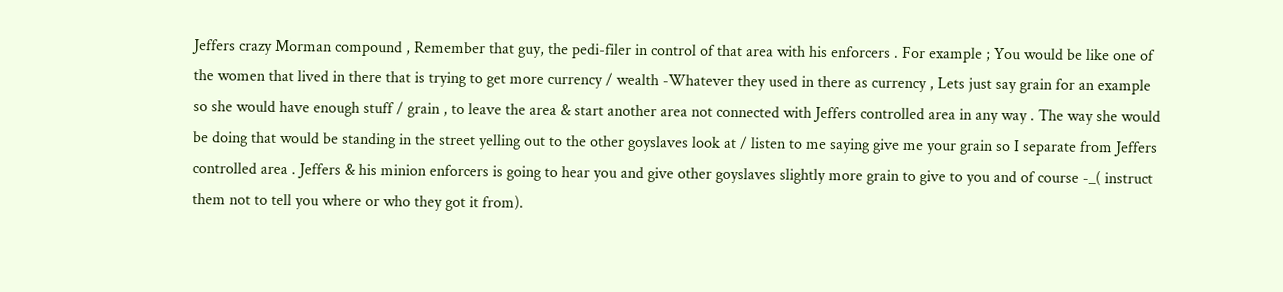Jeffers crazy Morman compound , Remember that guy, the pedi-filer in control of that area with his enforcers . For example ; You would be like one of the women that lived in there that is trying to get more currency / wealth -Whatever they used in there as currency , Lets just say grain for an example so she would have enough stuff / grain , to leave the area & start another area not connected with Jeffers controlled area in any way . The way she would be doing that would be standing in the street yelling out to the other goyslaves look at / listen to me saying give me your grain so I separate from Jeffers controlled area . Jeffers & his minion enforcers is going to hear you and give other goyslaves slightly more grain to give to you and of course -_( instruct them not to tell you where or who they got it from).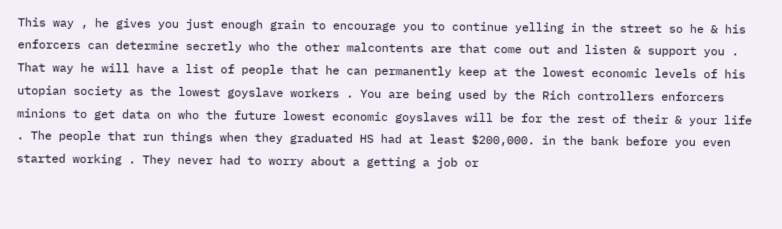This way , he gives you just enough grain to encourage you to continue yelling in the street so he & his enforcers can determine secretly who the other malcontents are that come out and listen & support you . That way he will have a list of people that he can permanently keep at the lowest economic levels of his utopian society as the lowest goyslave workers . You are being used by the Rich controllers enforcers minions to get data on who the future lowest economic goyslaves will be for the rest of their & your life . The people that run things when they graduated HS had at least $200,000. in the bank before you even started working . They never had to worry about a getting a job or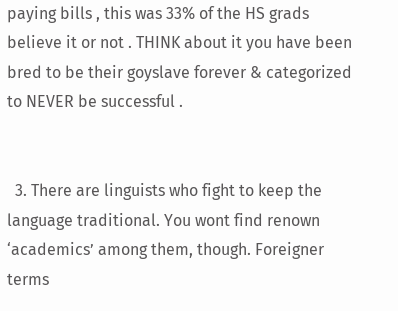paying bills , this was 33% of the HS grads believe it or not . THINK about it you have been bred to be their goyslave forever & categorized to NEVER be successful .


  3. There are linguists who fight to keep the language traditional. You wont find renown ‘academics’ among them, though. Foreigner terms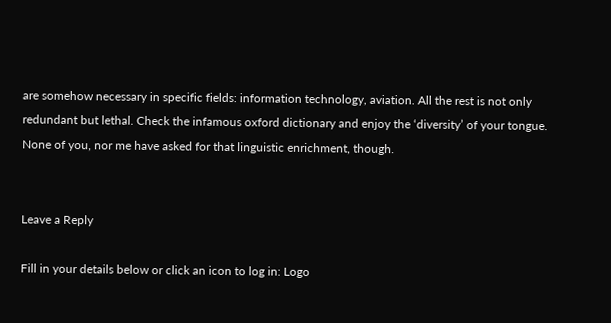are somehow necessary in specific fields: information technology, aviation. All the rest is not only redundant but lethal. Check the infamous oxford dictionary and enjoy the ‘diversity’ of your tongue. None of you, nor me have asked for that linguistic enrichment, though.


Leave a Reply

Fill in your details below or click an icon to log in: Logo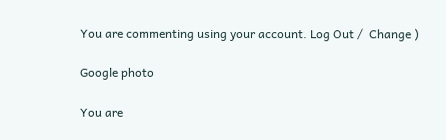You are commenting using your account. Log Out /  Change )

Google photo

You are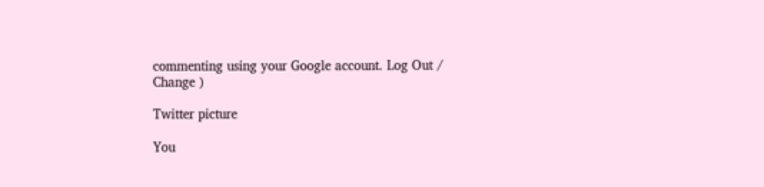commenting using your Google account. Log Out /  Change )

Twitter picture

You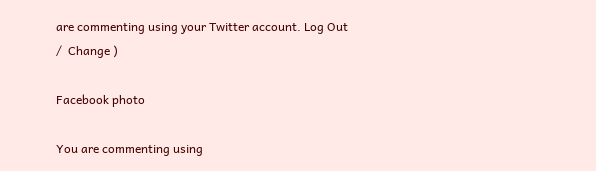are commenting using your Twitter account. Log Out /  Change )

Facebook photo

You are commenting using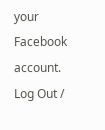your Facebook account. Log Out /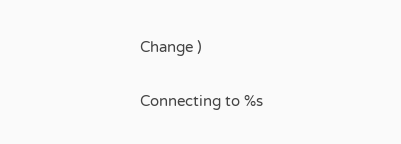Change )

Connecting to %s